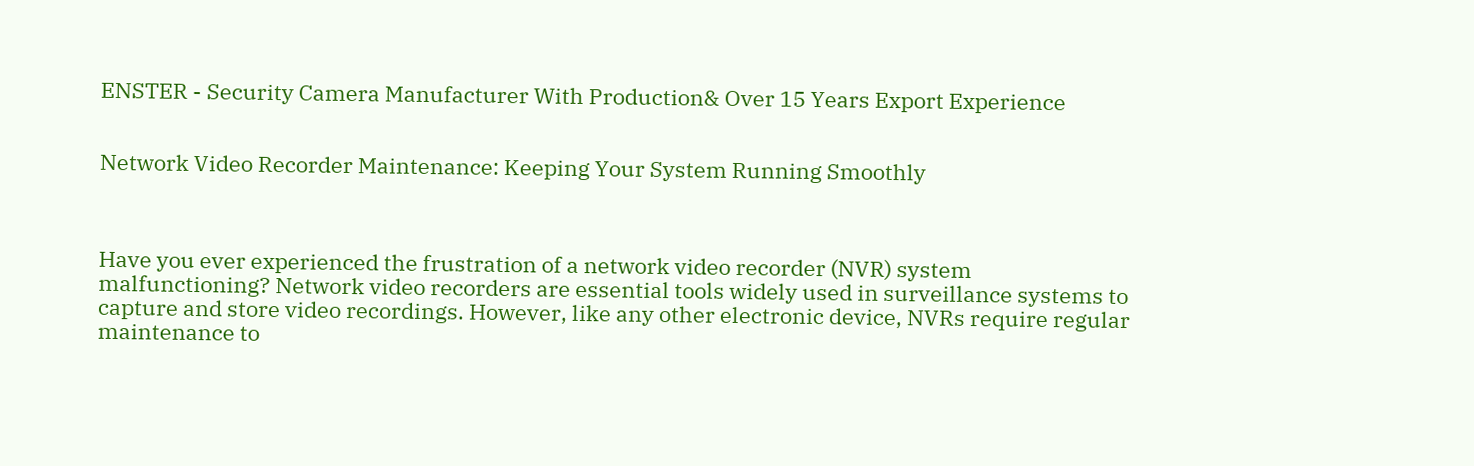ENSTER - Security Camera Manufacturer With Production& Over 15 Years Export Experience


Network Video Recorder Maintenance: Keeping Your System Running Smoothly



Have you ever experienced the frustration of a network video recorder (NVR) system malfunctioning? Network video recorders are essential tools widely used in surveillance systems to capture and store video recordings. However, like any other electronic device, NVRs require regular maintenance to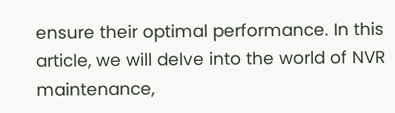ensure their optimal performance. In this article, we will delve into the world of NVR maintenance,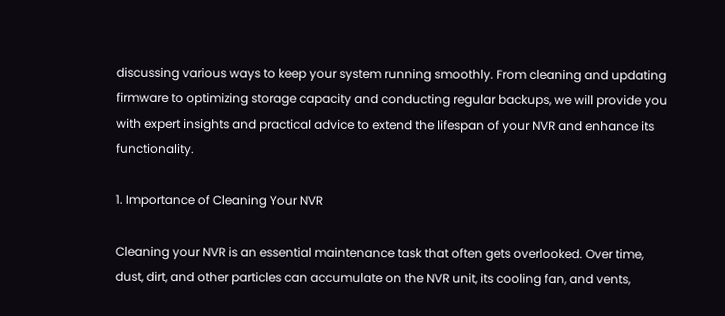discussing various ways to keep your system running smoothly. From cleaning and updating firmware to optimizing storage capacity and conducting regular backups, we will provide you with expert insights and practical advice to extend the lifespan of your NVR and enhance its functionality.

1. Importance of Cleaning Your NVR

Cleaning your NVR is an essential maintenance task that often gets overlooked. Over time, dust, dirt, and other particles can accumulate on the NVR unit, its cooling fan, and vents,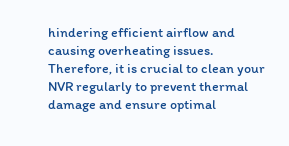hindering efficient airflow and causing overheating issues. Therefore, it is crucial to clean your NVR regularly to prevent thermal damage and ensure optimal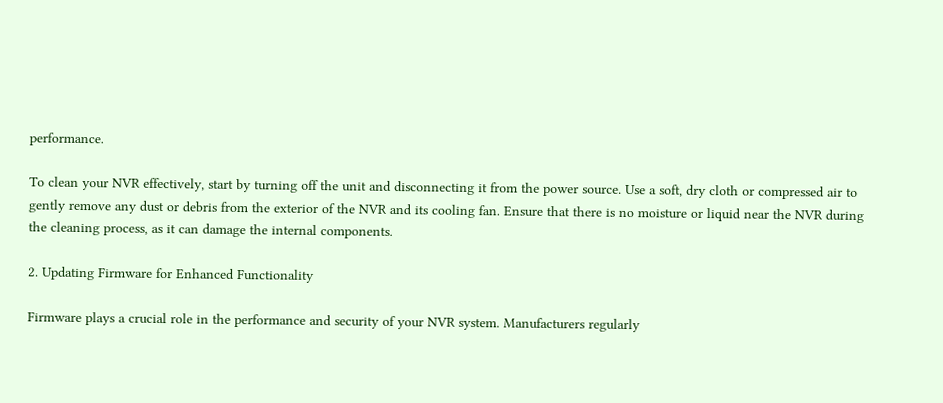performance.

To clean your NVR effectively, start by turning off the unit and disconnecting it from the power source. Use a soft, dry cloth or compressed air to gently remove any dust or debris from the exterior of the NVR and its cooling fan. Ensure that there is no moisture or liquid near the NVR during the cleaning process, as it can damage the internal components.

2. Updating Firmware for Enhanced Functionality

Firmware plays a crucial role in the performance and security of your NVR system. Manufacturers regularly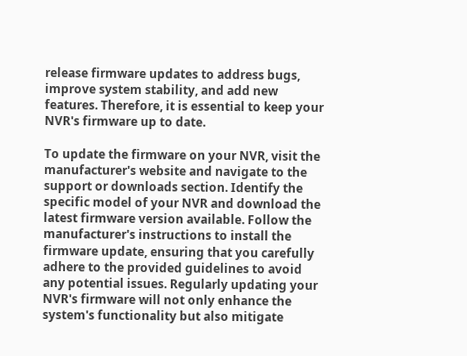release firmware updates to address bugs, improve system stability, and add new features. Therefore, it is essential to keep your NVR's firmware up to date.

To update the firmware on your NVR, visit the manufacturer's website and navigate to the support or downloads section. Identify the specific model of your NVR and download the latest firmware version available. Follow the manufacturer's instructions to install the firmware update, ensuring that you carefully adhere to the provided guidelines to avoid any potential issues. Regularly updating your NVR's firmware will not only enhance the system's functionality but also mitigate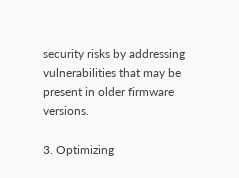security risks by addressing vulnerabilities that may be present in older firmware versions.

3. Optimizing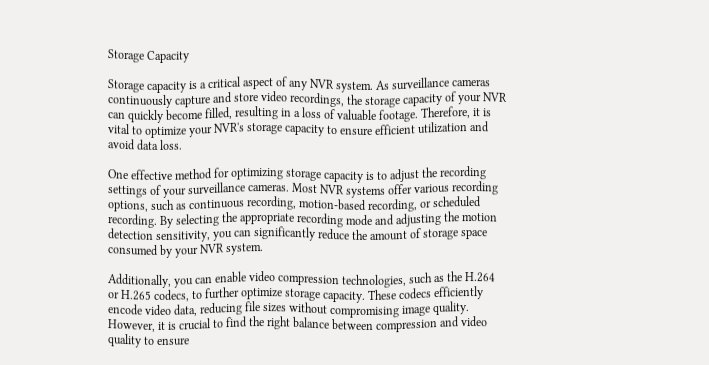Storage Capacity

Storage capacity is a critical aspect of any NVR system. As surveillance cameras continuously capture and store video recordings, the storage capacity of your NVR can quickly become filled, resulting in a loss of valuable footage. Therefore, it is vital to optimize your NVR's storage capacity to ensure efficient utilization and avoid data loss.

One effective method for optimizing storage capacity is to adjust the recording settings of your surveillance cameras. Most NVR systems offer various recording options, such as continuous recording, motion-based recording, or scheduled recording. By selecting the appropriate recording mode and adjusting the motion detection sensitivity, you can significantly reduce the amount of storage space consumed by your NVR system.

Additionally, you can enable video compression technologies, such as the H.264 or H.265 codecs, to further optimize storage capacity. These codecs efficiently encode video data, reducing file sizes without compromising image quality. However, it is crucial to find the right balance between compression and video quality to ensure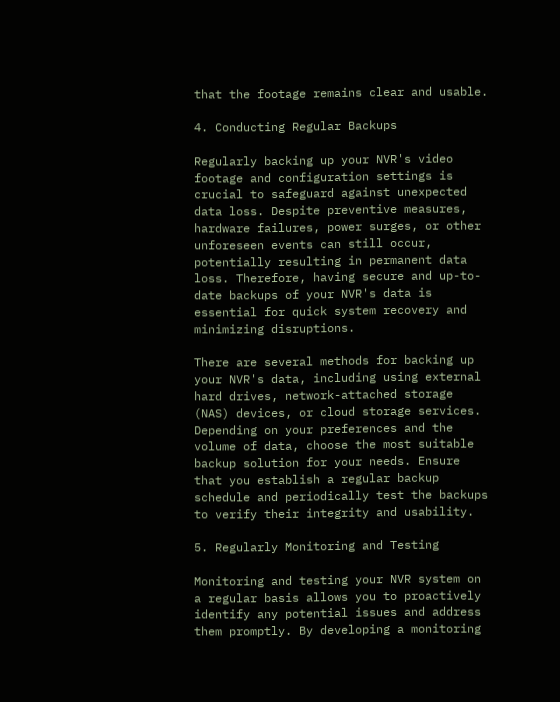that the footage remains clear and usable.

4. Conducting Regular Backups

Regularly backing up your NVR's video footage and configuration settings is crucial to safeguard against unexpected data loss. Despite preventive measures, hardware failures, power surges, or other unforeseen events can still occur, potentially resulting in permanent data loss. Therefore, having secure and up-to-date backups of your NVR's data is essential for quick system recovery and minimizing disruptions.

There are several methods for backing up your NVR's data, including using external hard drives, network-attached storage (NAS) devices, or cloud storage services. Depending on your preferences and the volume of data, choose the most suitable backup solution for your needs. Ensure that you establish a regular backup schedule and periodically test the backups to verify their integrity and usability.

5. Regularly Monitoring and Testing

Monitoring and testing your NVR system on a regular basis allows you to proactively identify any potential issues and address them promptly. By developing a monitoring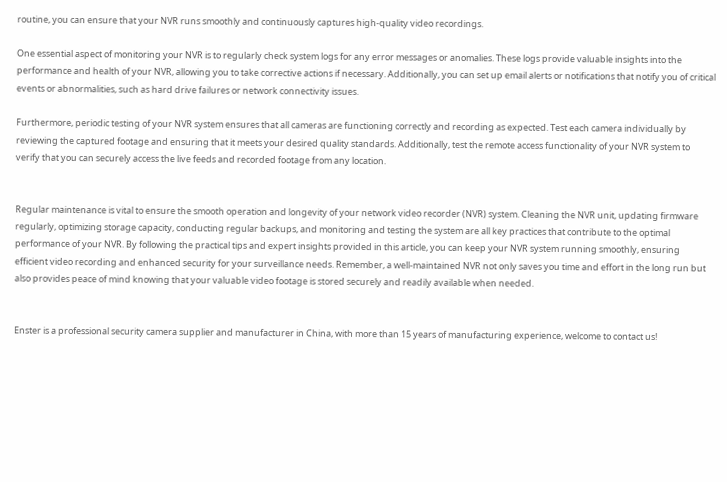routine, you can ensure that your NVR runs smoothly and continuously captures high-quality video recordings.

One essential aspect of monitoring your NVR is to regularly check system logs for any error messages or anomalies. These logs provide valuable insights into the performance and health of your NVR, allowing you to take corrective actions if necessary. Additionally, you can set up email alerts or notifications that notify you of critical events or abnormalities, such as hard drive failures or network connectivity issues.

Furthermore, periodic testing of your NVR system ensures that all cameras are functioning correctly and recording as expected. Test each camera individually by reviewing the captured footage and ensuring that it meets your desired quality standards. Additionally, test the remote access functionality of your NVR system to verify that you can securely access the live feeds and recorded footage from any location.


Regular maintenance is vital to ensure the smooth operation and longevity of your network video recorder (NVR) system. Cleaning the NVR unit, updating firmware regularly, optimizing storage capacity, conducting regular backups, and monitoring and testing the system are all key practices that contribute to the optimal performance of your NVR. By following the practical tips and expert insights provided in this article, you can keep your NVR system running smoothly, ensuring efficient video recording and enhanced security for your surveillance needs. Remember, a well-maintained NVR not only saves you time and effort in the long run but also provides peace of mind knowing that your valuable video footage is stored securely and readily available when needed.


Enster is a professional security camera supplier and manufacturer in China, with more than 15 years of manufacturing experience, welcome to contact us!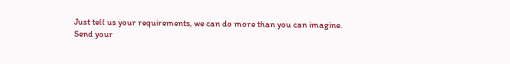Just tell us your requirements, we can do more than you can imagine.
Send your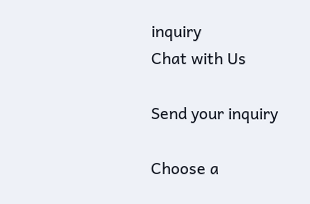inquiry
Chat with Us

Send your inquiry

Choose a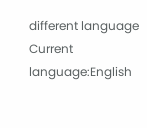different language
Current language:English